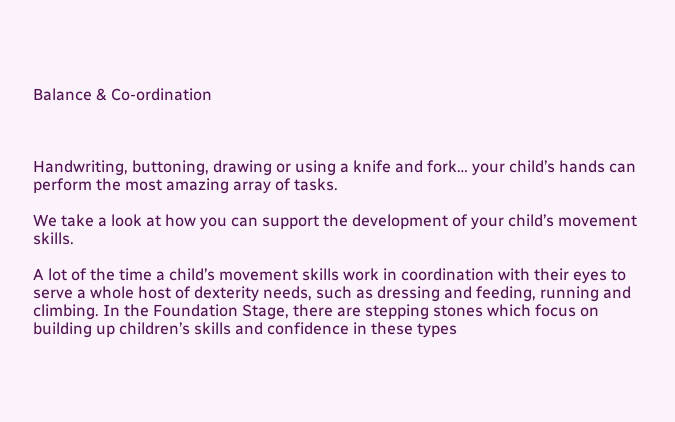Balance & Co-ordination



Handwriting, buttoning, drawing or using a knife and fork… your child’s hands can perform the most amazing array of tasks.

We take a look at how you can support the development of your child’s movement skills.

A lot of the time a child’s movement skills work in coordination with their eyes to serve a whole host of dexterity needs, such as dressing and feeding, running and climbing. In the Foundation Stage, there are stepping stones which focus on building up children’s skills and confidence in these types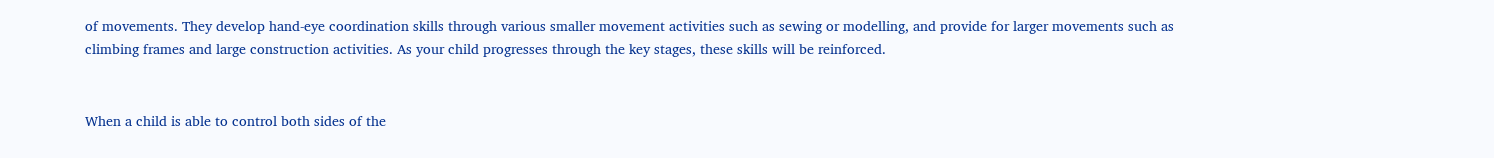of movements. They develop hand-eye coordination skills through various smaller movement activities such as sewing or modelling, and provide for larger movements such as climbing frames and large construction activities. As your child progresses through the key stages, these skills will be reinforced.


When a child is able to control both sides of the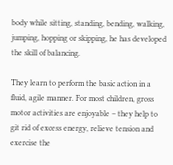body while sitting, standing, bending, walking, jumping, hopping or skipping, he has developed the skill of balancing.

They learn to perform the basic action in a fluid, agile manner. For most children, gross motor activities are enjoyable – they help to git rid of excess energy, relieve tension and exercise the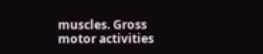muscles. Gross motor activities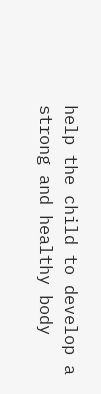help the child to develop a strong and healthy body